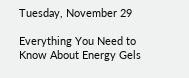Tuesday, November 29

Everything You Need to Know About Energy Gels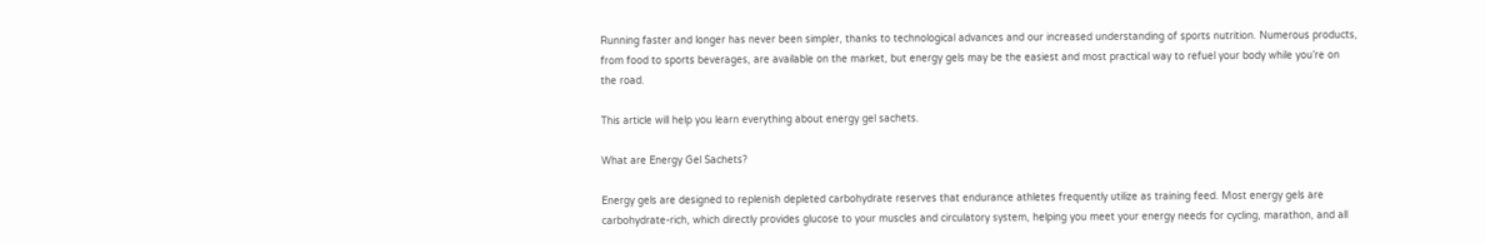Running faster and longer has never been simpler, thanks to technological advances and our increased understanding of sports nutrition. Numerous products, from food to sports beverages, are available on the market, but energy gels may be the easiest and most practical way to refuel your body while you’re on the road.

This article will help you learn everything about energy gel sachets.

What are Energy Gel Sachets?

Energy gels are designed to replenish depleted carbohydrate reserves that endurance athletes frequently utilize as training feed. Most energy gels are carbohydrate-rich, which directly provides glucose to your muscles and circulatory system, helping you meet your energy needs for cycling, marathon, and all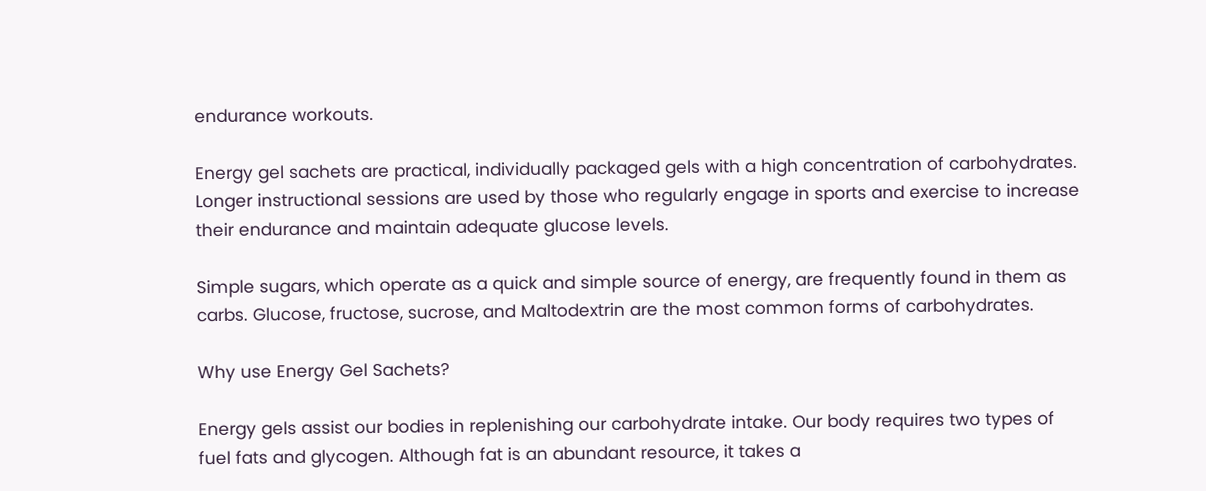endurance workouts.

Energy gel sachets are practical, individually packaged gels with a high concentration of carbohydrates. Longer instructional sessions are used by those who regularly engage in sports and exercise to increase their endurance and maintain adequate glucose levels.

Simple sugars, which operate as a quick and simple source of energy, are frequently found in them as carbs. Glucose, fructose, sucrose, and Maltodextrin are the most common forms of carbohydrates.

Why use Energy Gel Sachets?

Energy gels assist our bodies in replenishing our carbohydrate intake. Our body requires two types of fuel fats and glycogen. Although fat is an abundant resource, it takes a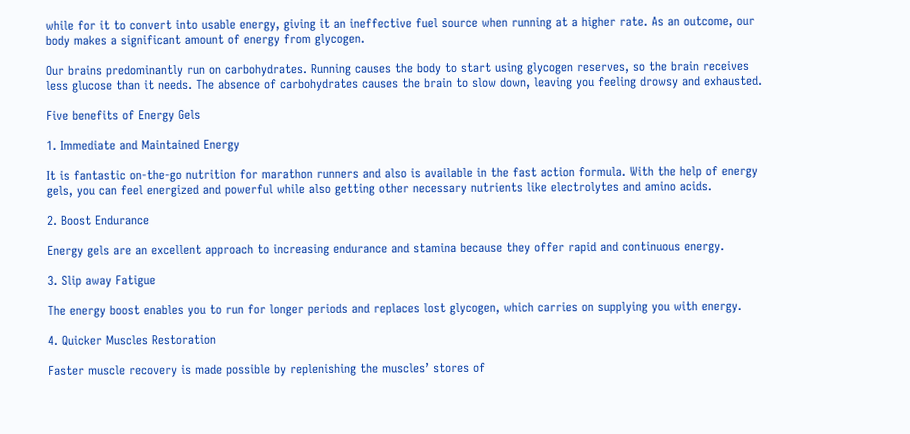while for it to convert into usable energy, giving it an ineffective fuel source when running at a higher rate. As an outcome, our body makes a significant amount of energy from glycogen.

Our brains predominantly run on carbohydrates. Running causes the body to start using glycogen reserves, so the brain receives less glucose than it needs. The absence of carbohydrates causes the brain to slow down, leaving you feeling drowsy and exhausted.

Five benefits of Energy Gels

1. Immediate and Maintained Energy

It is fantastic on-the-go nutrition for marathon runners and also is available in the fast action formula. With the help of energy gels, you can feel energized and powerful while also getting other necessary nutrients like electrolytes and amino acids.

2. Boost Endurance

Energy gels are an excellent approach to increasing endurance and stamina because they offer rapid and continuous energy.

3. Slip away Fatigue

The energy boost enables you to run for longer periods and replaces lost glycogen, which carries on supplying you with energy.

4. Quicker Muscles Restoration

Faster muscle recovery is made possible by replenishing the muscles’ stores of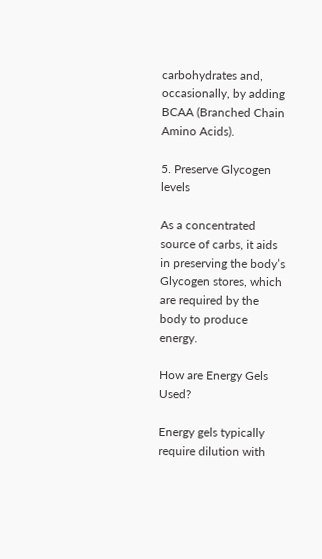carbohydrates and, occasionally, by adding BCAA (Branched Chain Amino Acids).

5. Preserve Glycogen levels

As a concentrated source of carbs, it aids in preserving the body’s Glycogen stores, which are required by the body to produce energy.

How are Energy Gels Used?

Energy gels typically require dilution with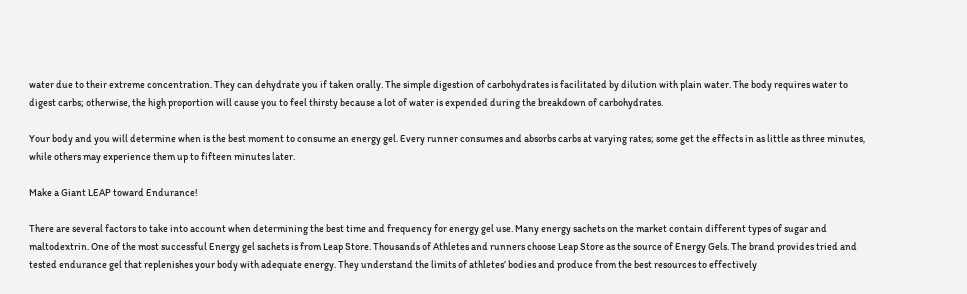water due to their extreme concentration. They can dehydrate you if taken orally. The simple digestion of carbohydrates is facilitated by dilution with plain water. The body requires water to digest carbs; otherwise, the high proportion will cause you to feel thirsty because a lot of water is expended during the breakdown of carbohydrates.

Your body and you will determine when is the best moment to consume an energy gel. Every runner consumes and absorbs carbs at varying rates; some get the effects in as little as three minutes, while others may experience them up to fifteen minutes later.

Make a Giant LEAP toward Endurance!

There are several factors to take into account when determining the best time and frequency for energy gel use. Many energy sachets on the market contain different types of sugar and maltodextrin. One of the most successful Energy gel sachets is from Leap Store. Thousands of Athletes and runners choose Leap Store as the source of Energy Gels. The brand provides tried and tested endurance gel that replenishes your body with adequate energy. They understand the limits of athletes’ bodies and produce from the best resources to effectively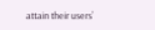attain their users’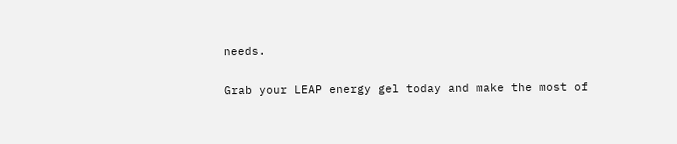needs.

Grab your LEAP energy gel today and make the most of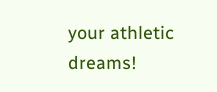your athletic dreams!